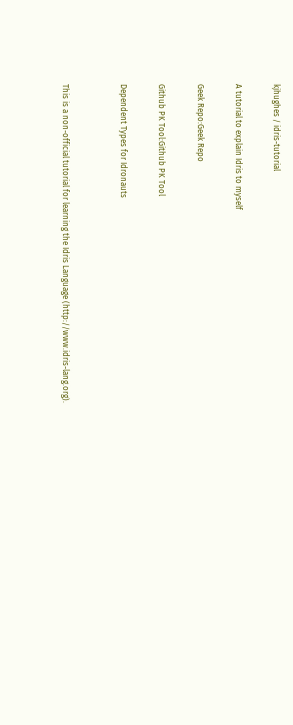kjhughes / idris-tutorial

A tutorial to explain Idris to myself

Geek Repo:Geek Repo

Github PK Tool:Github PK Tool

Dependent Types for Idronauts


This is a non-official tutorial for learning the Idris Language (http://www.idris-lang.org).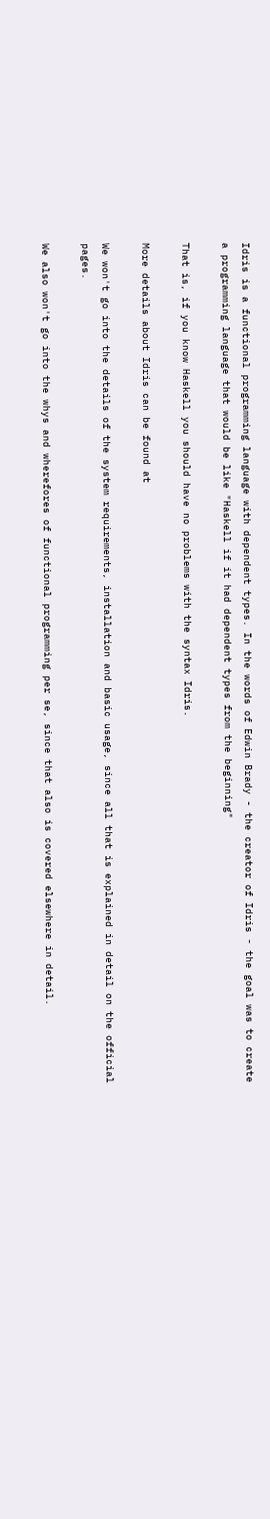Idris is a functional programming language with dependent types. In the words of Edwin Brady - the creator of Idris - the goal was to create a programming language that would be like "Haskell if it had dependent types from the beginning"

That is, if you know Haskell you should have no problems with the syntax Idris.

More details about Idris can be found at

We won't go into the details of the system requirements, installation and basic usage, since all that is explained in detail on the official pages.

We also won't go into the whys and wherefores of functional programming per se, since that also is covered elsewhere in detail.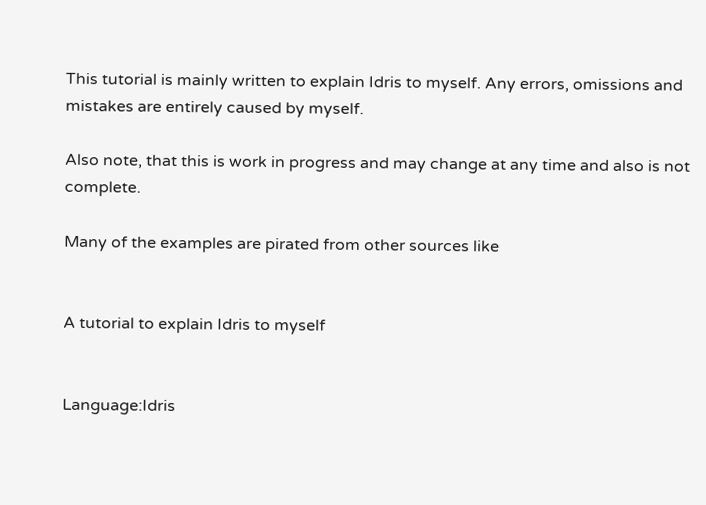This tutorial is mainly written to explain Idris to myself. Any errors, omissions and mistakes are entirely caused by myself.

Also note, that this is work in progress and may change at any time and also is not complete.

Many of the examples are pirated from other sources like


A tutorial to explain Idris to myself


Language:Idris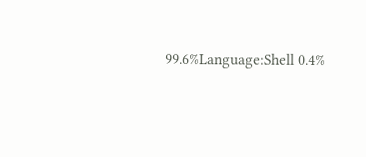99.6%Language:Shell 0.4%